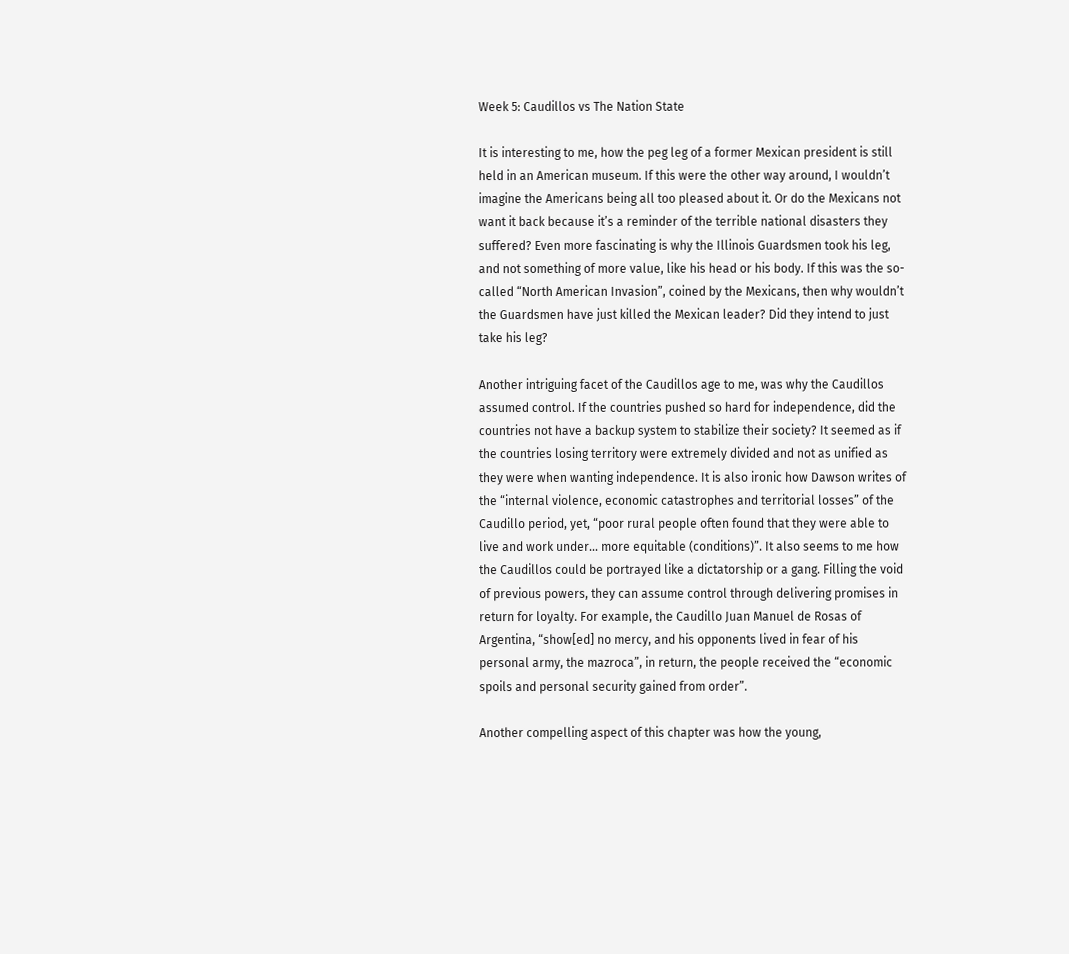Week 5: Caudillos vs The Nation State

It is interesting to me, how the peg leg of a former Mexican president is still held in an American museum. If this were the other way around, I wouldn’t imagine the Americans being all too pleased about it. Or do the Mexicans not want it back because it’s a reminder of the terrible national disasters they suffered? Even more fascinating is why the Illinois Guardsmen took his leg, and not something of more value, like his head or his body. If this was the so-called “North American Invasion”, coined by the Mexicans, then why wouldn’t the Guardsmen have just killed the Mexican leader? Did they intend to just take his leg?

Another intriguing facet of the Caudillos age to me, was why the Caudillos assumed control. If the countries pushed so hard for independence, did the countries not have a backup system to stabilize their society? It seemed as if the countries losing territory were extremely divided and not as unified as they were when wanting independence. It is also ironic how Dawson writes of the “internal violence, economic catastrophes and territorial losses” of the Caudillo period, yet, “poor rural people often found that they were able to live and work under… more equitable (conditions)”. It also seems to me how the Caudillos could be portrayed like a dictatorship or a gang. Filling the void of previous powers, they can assume control through delivering promises in return for loyalty. For example, the Caudillo Juan Manuel de Rosas of Argentina, “show[ed] no mercy, and his opponents lived in fear of his personal army, the mazroca”, in return, the people received the “economic spoils and personal security gained from order”.

Another compelling aspect of this chapter was how the young,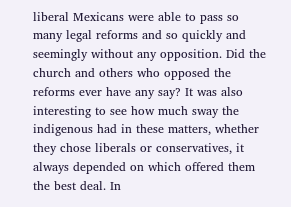liberal Mexicans were able to pass so many legal reforms and so quickly and seemingly without any opposition. Did the church and others who opposed the reforms ever have any say? It was also interesting to see how much sway the indigenous had in these matters, whether they chose liberals or conservatives, it always depended on which offered them the best deal. In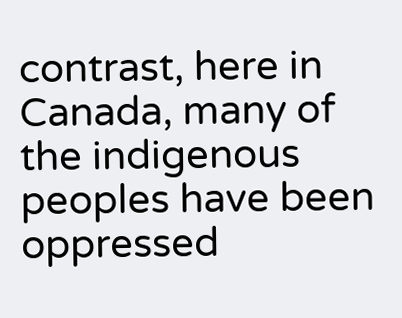contrast, here in Canada, many of the indigenous peoples have been oppressed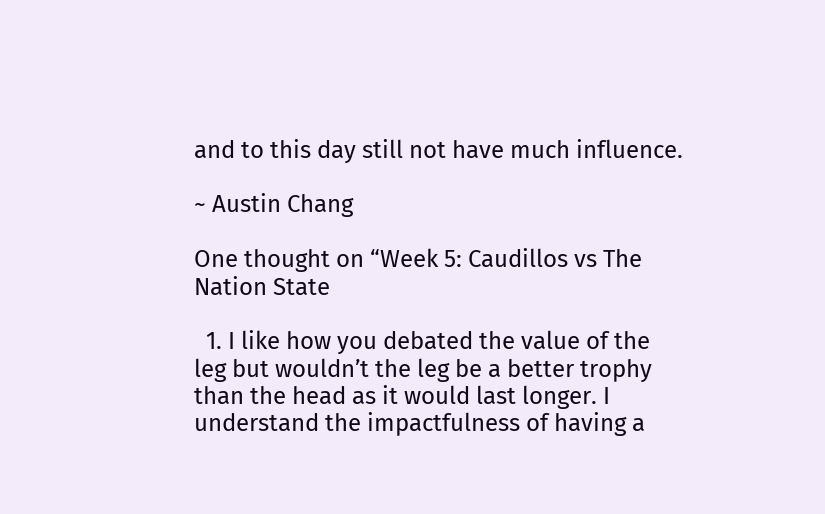and to this day still not have much influence.

~ Austin Chang

One thought on “Week 5: Caudillos vs The Nation State

  1. I like how you debated the value of the leg but wouldn’t the leg be a better trophy than the head as it would last longer. I understand the impactfulness of having a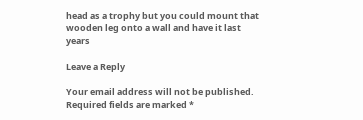head as a trophy but you could mount that wooden leg onto a wall and have it last years

Leave a Reply

Your email address will not be published. Required fields are marked *